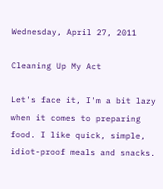Wednesday, April 27, 2011

Cleaning Up My Act

Let's face it, I'm a bit lazy when it comes to preparing food. I like quick, simple, idiot-proof meals and snacks.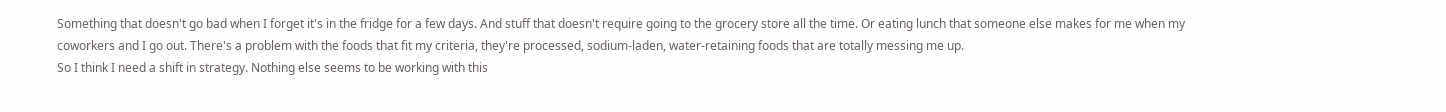Something that doesn't go bad when I forget it's in the fridge for a few days. And stuff that doesn't require going to the grocery store all the time. Or eating lunch that someone else makes for me when my coworkers and I go out. There's a problem with the foods that fit my criteria, they're processed, sodium-laden, water-retaining foods that are totally messing me up.
So I think I need a shift in strategy. Nothing else seems to be working with this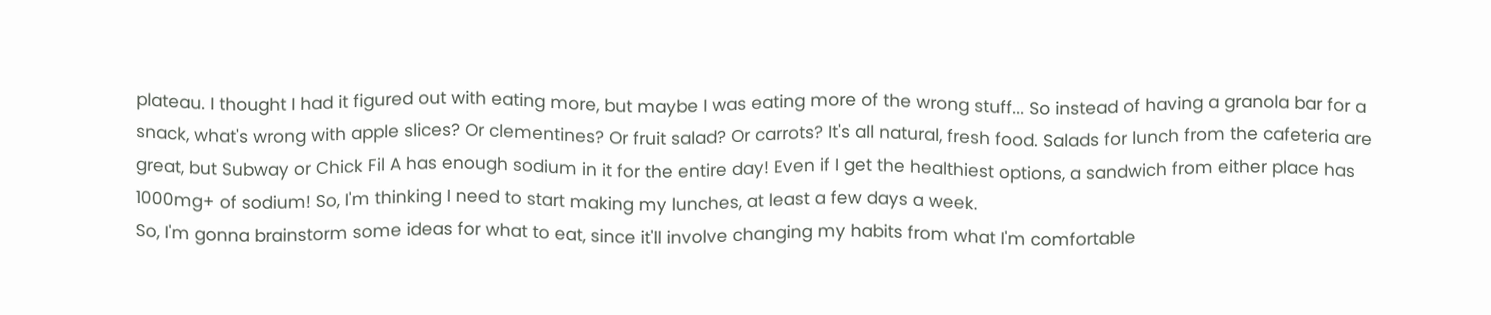plateau. I thought I had it figured out with eating more, but maybe I was eating more of the wrong stuff... So instead of having a granola bar for a snack, what's wrong with apple slices? Or clementines? Or fruit salad? Or carrots? It's all natural, fresh food. Salads for lunch from the cafeteria are great, but Subway or Chick Fil A has enough sodium in it for the entire day! Even if I get the healthiest options, a sandwich from either place has 1000mg+ of sodium! So, I'm thinking I need to start making my lunches, at least a few days a week.
So, I'm gonna brainstorm some ideas for what to eat, since it'll involve changing my habits from what I'm comfortable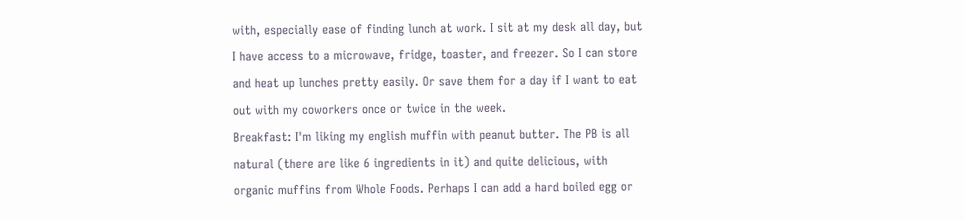with, especially ease of finding lunch at work. I sit at my desk all day, but I have access to a microwave, fridge, toaster, and freezer. So I can store and heat up lunches pretty easily. Or save them for a day if I want to eat out with my coworkers once or twice in the week.
Breakfast: I'm liking my english muffin with peanut butter. The PB is all natural (there are like 6 ingredients in it) and quite delicious, with organic muffins from Whole Foods. Perhaps I can add a hard boiled egg or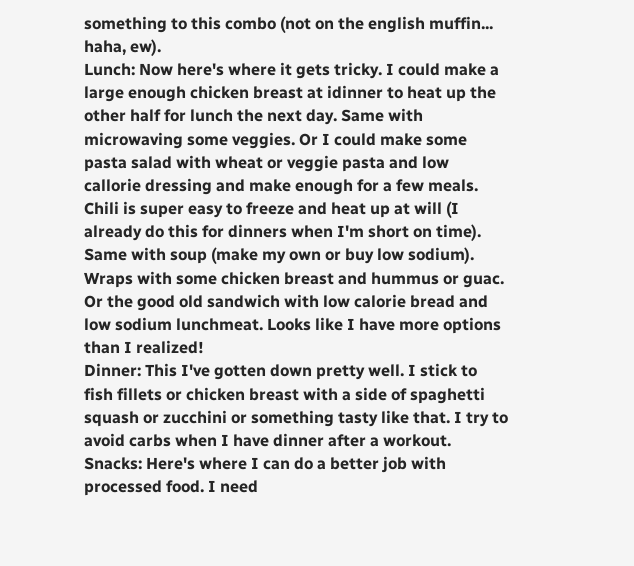something to this combo (not on the english muffin... haha, ew).
Lunch: Now here's where it gets tricky. I could make a large enough chicken breast at idinner to heat up the other half for lunch the next day. Same with microwaving some veggies. Or I could make some pasta salad with wheat or veggie pasta and low callorie dressing and make enough for a few meals. Chili is super easy to freeze and heat up at will (I already do this for dinners when I'm short on time). Same with soup (make my own or buy low sodium). Wraps with some chicken breast and hummus or guac. Or the good old sandwich with low calorie bread and low sodium lunchmeat. Looks like I have more options than I realized!
Dinner: This I've gotten down pretty well. I stick to fish fillets or chicken breast with a side of spaghetti squash or zucchini or something tasty like that. I try to avoid carbs when I have dinner after a workout.
Snacks: Here's where I can do a better job with processed food. I need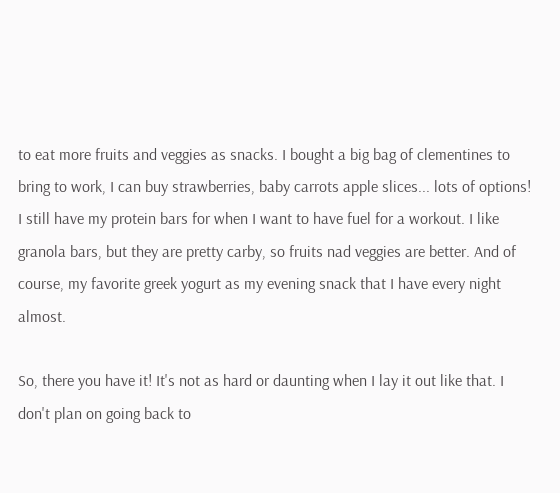to eat more fruits and veggies as snacks. I bought a big bag of clementines to bring to work, I can buy strawberries, baby carrots apple slices... lots of options! I still have my protein bars for when I want to have fuel for a workout. I like granola bars, but they are pretty carby, so fruits nad veggies are better. And of course, my favorite greek yogurt as my evening snack that I have every night almost.

So, there you have it! It's not as hard or daunting when I lay it out like that. I don't plan on going back to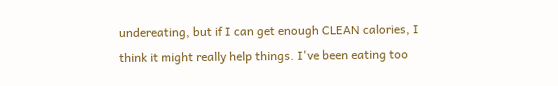undereating, but if I can get enough CLEAN calories, I think it might really help things. I've been eating too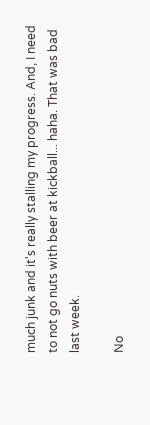much junk and it's really stalling my progress. And, I need to not go nuts with beer at kickball... haha. That was bad last week.

No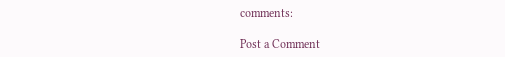comments:

Post a Comment